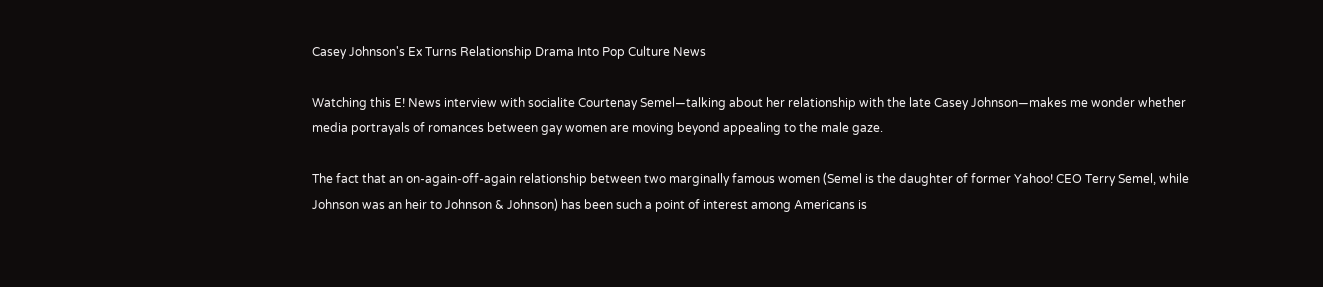Casey Johnson's Ex Turns Relationship Drama Into Pop Culture News

Watching this E! News interview with socialite Courtenay Semel—talking about her relationship with the late Casey Johnson—makes me wonder whether media portrayals of romances between gay women are moving beyond appealing to the male gaze.

The fact that an on-again-off-again relationship between two marginally famous women (Semel is the daughter of former Yahoo! CEO Terry Semel, while Johnson was an heir to Johnson & Johnson) has been such a point of interest among Americans is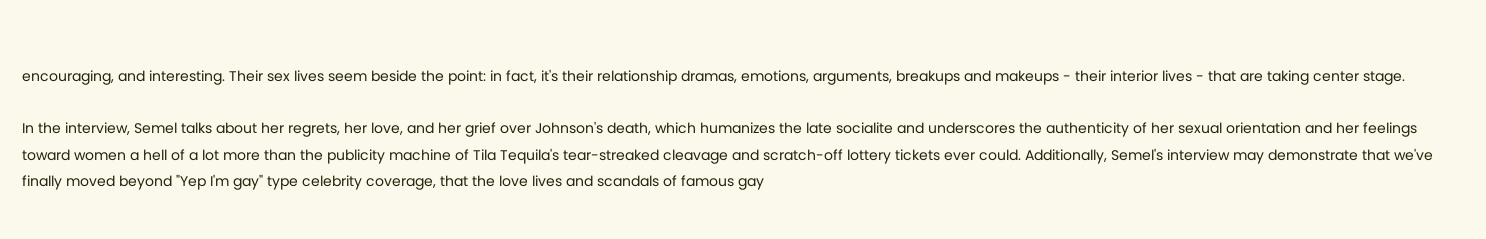encouraging, and interesting. Their sex lives seem beside the point: in fact, it's their relationship dramas, emotions, arguments, breakups and makeups - their interior lives - that are taking center stage.

In the interview, Semel talks about her regrets, her love, and her grief over Johnson's death, which humanizes the late socialite and underscores the authenticity of her sexual orientation and her feelings toward women a hell of a lot more than the publicity machine of Tila Tequila's tear-streaked cleavage and scratch-off lottery tickets ever could. Additionally, Semel's interview may demonstrate that we've finally moved beyond "Yep I'm gay" type celebrity coverage, that the love lives and scandals of famous gay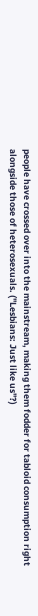people have crossed over into the mainstream, making them fodder for tabloid consumption right alongside those of heterosexuals. ("Lesbians: Just like us"?)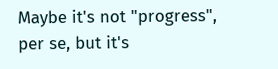Maybe it's not "progress", per se, but it's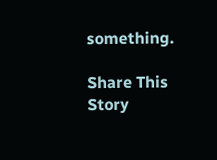something.

Share This Story